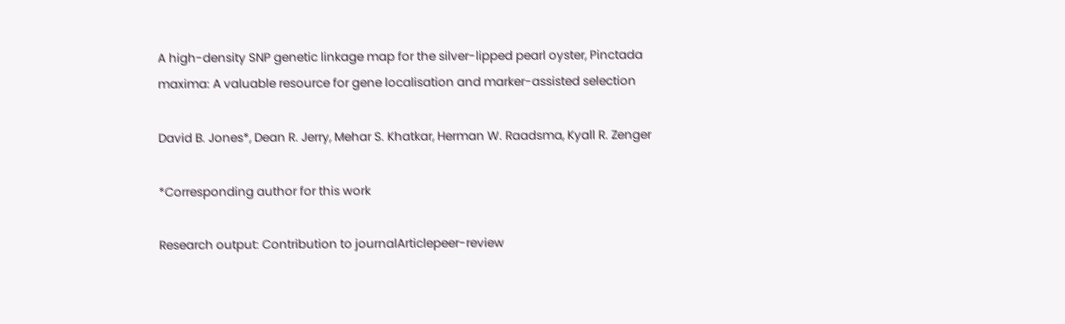A high-density SNP genetic linkage map for the silver-lipped pearl oyster, Pinctada maxima: A valuable resource for gene localisation and marker-assisted selection

David B. Jones*, Dean R. Jerry, Mehar S. Khatkar, Herman W. Raadsma, Kyall R. Zenger

*Corresponding author for this work

Research output: Contribution to journalArticlepeer-review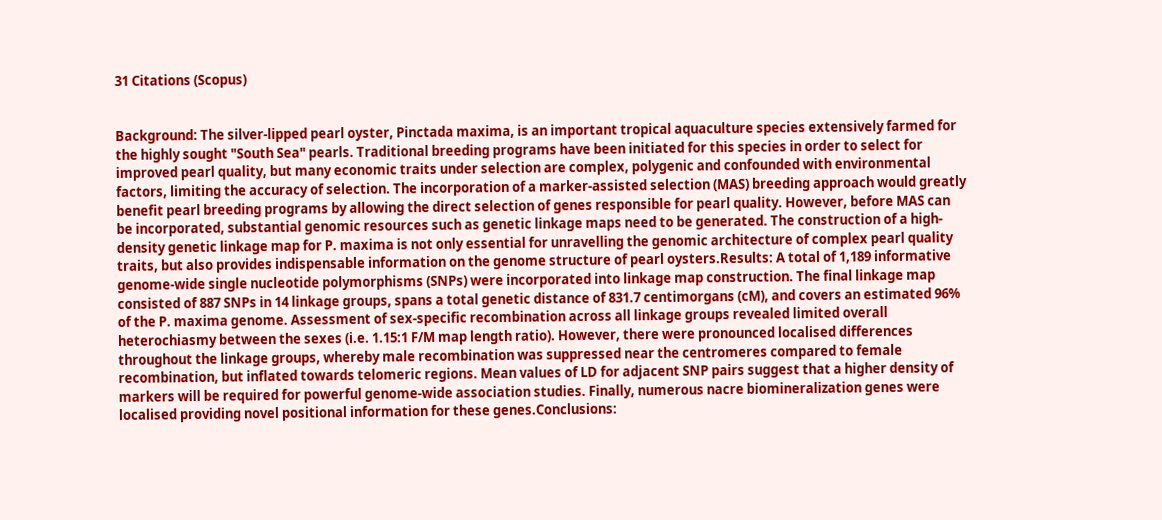31 Citations (Scopus)


Background: The silver-lipped pearl oyster, Pinctada maxima, is an important tropical aquaculture species extensively farmed for the highly sought "South Sea" pearls. Traditional breeding programs have been initiated for this species in order to select for improved pearl quality, but many economic traits under selection are complex, polygenic and confounded with environmental factors, limiting the accuracy of selection. The incorporation of a marker-assisted selection (MAS) breeding approach would greatly benefit pearl breeding programs by allowing the direct selection of genes responsible for pearl quality. However, before MAS can be incorporated, substantial genomic resources such as genetic linkage maps need to be generated. The construction of a high-density genetic linkage map for P. maxima is not only essential for unravelling the genomic architecture of complex pearl quality traits, but also provides indispensable information on the genome structure of pearl oysters.Results: A total of 1,189 informative genome-wide single nucleotide polymorphisms (SNPs) were incorporated into linkage map construction. The final linkage map consisted of 887 SNPs in 14 linkage groups, spans a total genetic distance of 831.7 centimorgans (cM), and covers an estimated 96% of the P. maxima genome. Assessment of sex-specific recombination across all linkage groups revealed limited overall heterochiasmy between the sexes (i.e. 1.15:1 F/M map length ratio). However, there were pronounced localised differences throughout the linkage groups, whereby male recombination was suppressed near the centromeres compared to female recombination, but inflated towards telomeric regions. Mean values of LD for adjacent SNP pairs suggest that a higher density of markers will be required for powerful genome-wide association studies. Finally, numerous nacre biomineralization genes were localised providing novel positional information for these genes.Conclusions: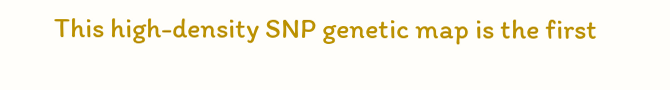This high-density SNP genetic map is the first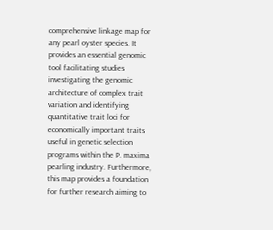comprehensive linkage map for any pearl oyster species. It provides an essential genomic tool facilitating studies investigating the genomic architecture of complex trait variation and identifying quantitative trait loci for economically important traits useful in genetic selection programs within the P. maxima pearling industry. Furthermore, this map provides a foundation for further research aiming to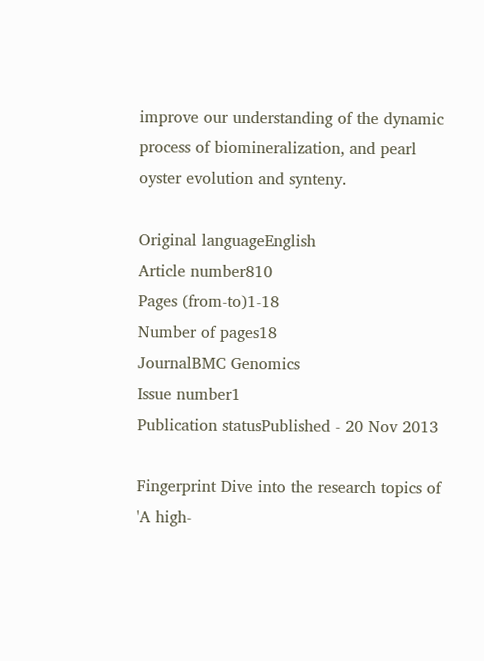improve our understanding of the dynamic process of biomineralization, and pearl oyster evolution and synteny.

Original languageEnglish
Article number810
Pages (from-to)1-18
Number of pages18
JournalBMC Genomics
Issue number1
Publication statusPublished - 20 Nov 2013

Fingerprint Dive into the research topics of 'A high-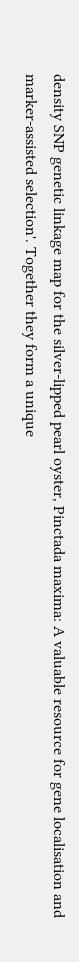density SNP genetic linkage map for the silver-lipped pearl oyster, Pinctada maxima: A valuable resource for gene localisation and marker-assisted selection'. Together they form a unique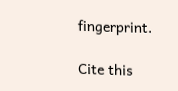fingerprint.

Cite this